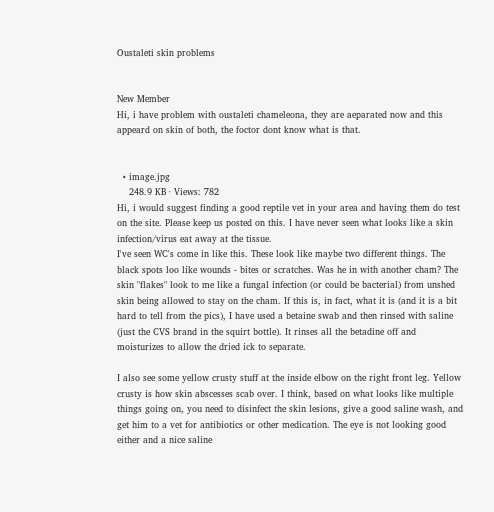Oustaleti skin problems


New Member
Hi, i have problem with oustaleti chameleona, they are aeparated now and this appeard on skin of both, the foctor dont know what is that.


  • image.jpg
    248.9 KB · Views: 782
Hi, i would suggest finding a good reptile vet in your area and having them do test on the site. Please keep us posted on this. I have never seen what looks like a skin infection/virus eat away at the tissue.
I've seen WC's come in like this. These look like maybe two different things. The black spots loo like wounds - bites or scratches. Was he in with another cham? The skin "flakes" look to me like a fungal infection (or could be bacterial) from unshed skin being allowed to stay on the cham. If this is, in fact, what it is (and it is a bit hard to tell from the pics), I have used a betaine swab and then rinsed with saline (just the CVS brand in the squirt bottle). It rinses all the betadine off and moisturizes to allow the dried ick to separate.

I also see some yellow crusty stuff at the inside elbow on the right front leg. Yellow crusty is how skin abscesses scab over. I think, based on what looks like multiple things going on, you need to disinfect the skin lesions, give a good saline wash, and get him to a vet for antibiotics or other medication. The eye is not looking good either and a nice saline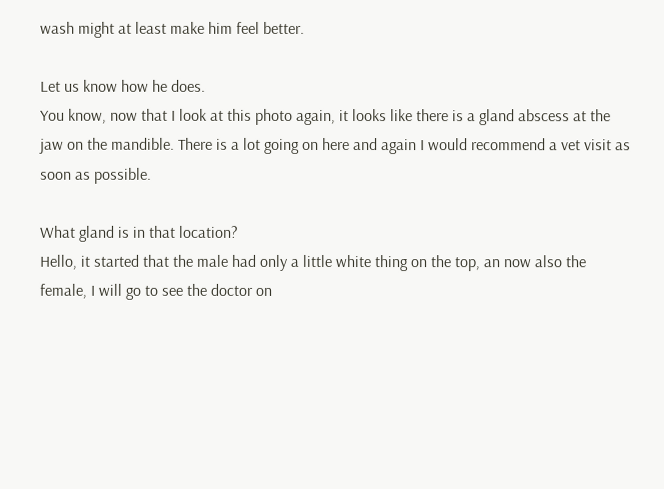wash might at least make him feel better.

Let us know how he does.
You know, now that I look at this photo again, it looks like there is a gland abscess at the jaw on the mandible. There is a lot going on here and again I would recommend a vet visit as soon as possible.

What gland is in that location?
Hello, it started that the male had only a little white thing on the top, an now also the female, I will go to see the doctor on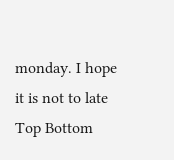monday. I hope it is not to late
Top Bottom